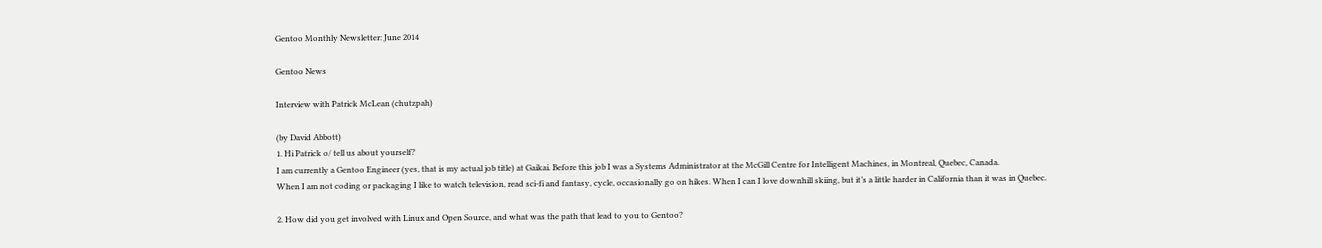Gentoo Monthly Newsletter: June 2014

Gentoo News

Interview with Patrick McLean (chutzpah)

(by David Abbott)
1. Hi Patrick o/ tell us about yourself?
I am currently a Gentoo Engineer (yes, that is my actual job title) at Gaikai. Before this job I was a Systems Administrator at the McGill Centre for Intelligent Machines, in Montreal, Quebec, Canada.
When I am not coding or packaging I like to watch television, read sci-fi and fantasy, cycle, occasionally go on hikes. When I can I love downhill skiing, but it’s a little harder in California than it was in Quebec.

2. How did you get involved with Linux and Open Source, and what was the path that lead to you to Gentoo?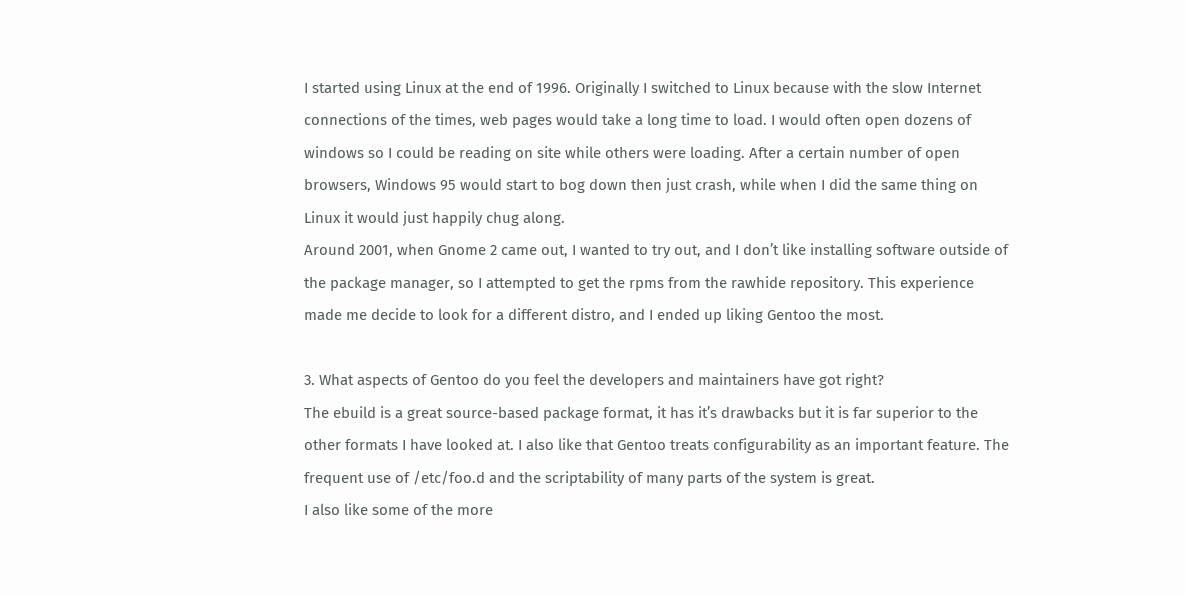I started using Linux at the end of 1996. Originally I switched to Linux because with the slow Internet connections of the times, web pages would take a long time to load. I would often open dozens of windows so I could be reading on site while others were loading. After a certain number of open browsers, Windows 95 would start to bog down then just crash, while when I did the same thing on Linux it would just happily chug along.
Around 2001, when Gnome 2 came out, I wanted to try out, and I don’t like installing software outside of the package manager, so I attempted to get the rpms from the rawhide repository. This experience made me decide to look for a different distro, and I ended up liking Gentoo the most.

3. What aspects of Gentoo do you feel the developers and maintainers have got right?
The ebuild is a great source-based package format, it has it’s drawbacks but it is far superior to the other formats I have looked at. I also like that Gentoo treats configurability as an important feature. The frequent use of /etc/foo.d and the scriptability of many parts of the system is great.
I also like some of the more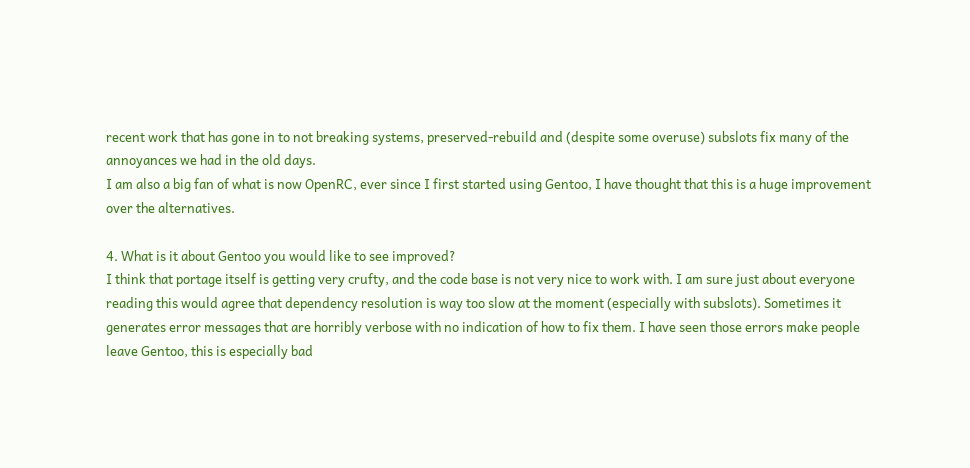recent work that has gone in to not breaking systems, preserved-rebuild and (despite some overuse) subslots fix many of the annoyances we had in the old days.
I am also a big fan of what is now OpenRC, ever since I first started using Gentoo, I have thought that this is a huge improvement over the alternatives.

4. What is it about Gentoo you would like to see improved?
I think that portage itself is getting very crufty, and the code base is not very nice to work with. I am sure just about everyone reading this would agree that dependency resolution is way too slow at the moment (especially with subslots). Sometimes it generates error messages that are horribly verbose with no indication of how to fix them. I have seen those errors make people leave Gentoo, this is especially bad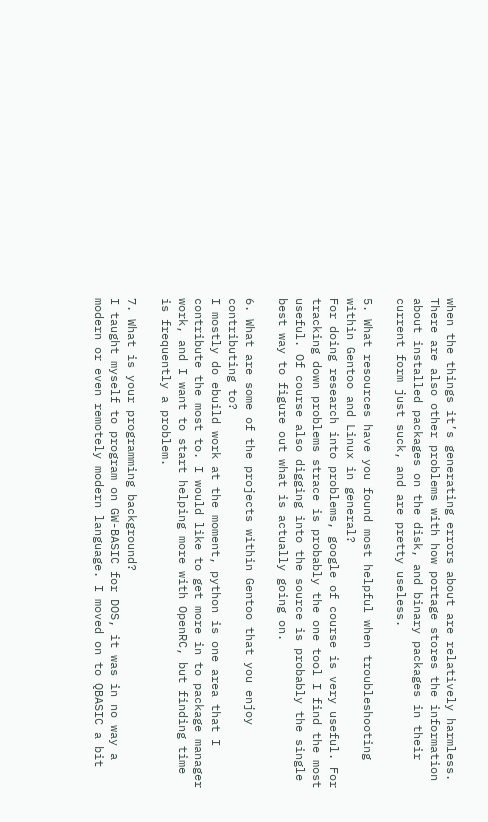when the things it’s generating errors about are relatively harmless.
There are also other problems with how portage stores the information about installed packages on the disk, and binary packages in their current form just suck, and are pretty useless.

5. What resources have you found most helpful when troubleshooting within Gentoo and Linux in general?
For doing research into problems, google of course is very useful. For tracking down problems strace is probably the one tool I find the most useful. Of course also digging into the source is probably the single best way to figure out what is actually going on.

6. What are some of the projects within Gentoo that you enjoy contributing to?
I mostly do ebuild work at the moment, python is one area that I contribute the most to. I would like to get more in to package manager work, and I want to start helping more with OpenRC, but finding time is frequently a problem.

7. What is your programming background?
I taught myself to program on GW-BASIC for DOS, it was in no way a modern or even remotely modern language. I moved on to QBASIC a bit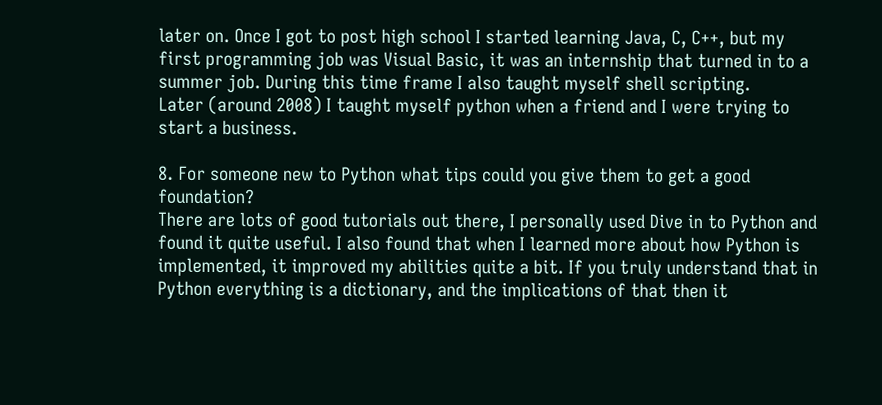later on. Once I got to post high school I started learning Java, C, C++, but my first programming job was Visual Basic, it was an internship that turned in to a summer job. During this time frame I also taught myself shell scripting.
Later (around 2008) I taught myself python when a friend and I were trying to start a business.

8. For someone new to Python what tips could you give them to get a good foundation?
There are lots of good tutorials out there, I personally used Dive in to Python and found it quite useful. I also found that when I learned more about how Python is implemented, it improved my abilities quite a bit. If you truly understand that in Python everything is a dictionary, and the implications of that then it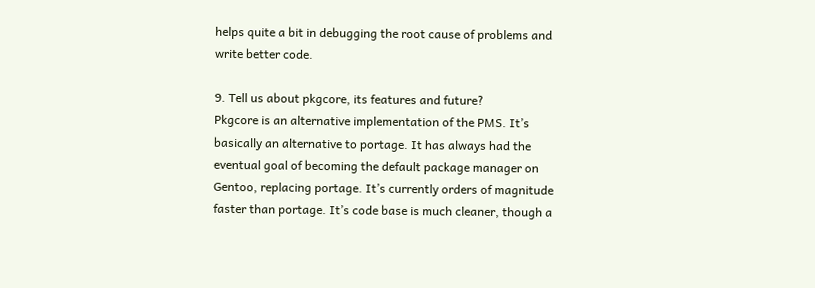helps quite a bit in debugging the root cause of problems and write better code.

9. Tell us about pkgcore, its features and future?
Pkgcore is an alternative implementation of the PMS. It’s basically an alternative to portage. It has always had the eventual goal of becoming the default package manager on Gentoo, replacing portage. It’s currently orders of magnitude faster than portage. It’s code base is much cleaner, though a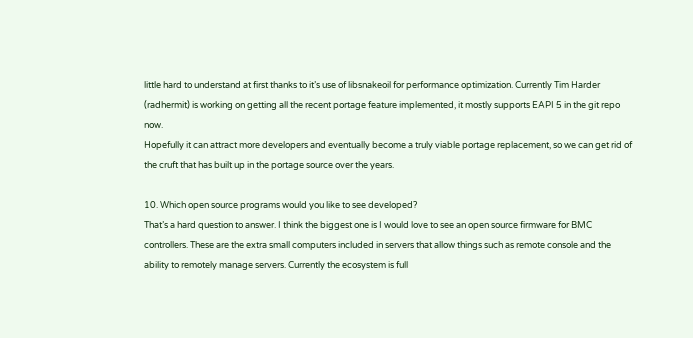little hard to understand at first thanks to it’s use of libsnakeoil for performance optimization. Currently Tim Harder (radhermit) is working on getting all the recent portage feature implemented, it mostly supports EAPI 5 in the git repo now.
Hopefully it can attract more developers and eventually become a truly viable portage replacement, so we can get rid of the cruft that has built up in the portage source over the years.

10. Which open source programs would you like to see developed?
That’s a hard question to answer. I think the biggest one is I would love to see an open source firmware for BMC controllers. These are the extra small computers included in servers that allow things such as remote console and the ability to remotely manage servers. Currently the ecosystem is full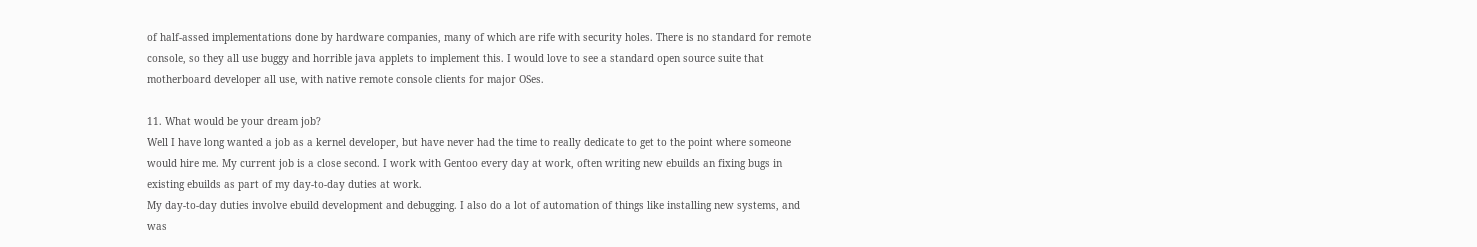of half-assed implementations done by hardware companies, many of which are rife with security holes. There is no standard for remote console, so they all use buggy and horrible java applets to implement this. I would love to see a standard open source suite that motherboard developer all use, with native remote console clients for major OSes.

11. What would be your dream job?
Well I have long wanted a job as a kernel developer, but have never had the time to really dedicate to get to the point where someone would hire me. My current job is a close second. I work with Gentoo every day at work, often writing new ebuilds an fixing bugs in existing ebuilds as part of my day-to-day duties at work.
My day-to-day duties involve ebuild development and debugging. I also do a lot of automation of things like installing new systems, and was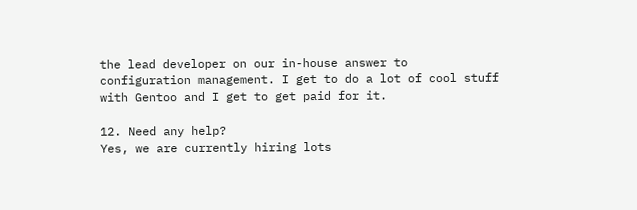the lead developer on our in-house answer to configuration management. I get to do a lot of cool stuff with Gentoo and I get to get paid for it.

12. Need any help?
Yes, we are currently hiring lots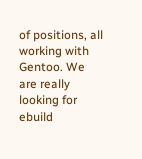of positions, all working with Gentoo. We are really looking for ebuild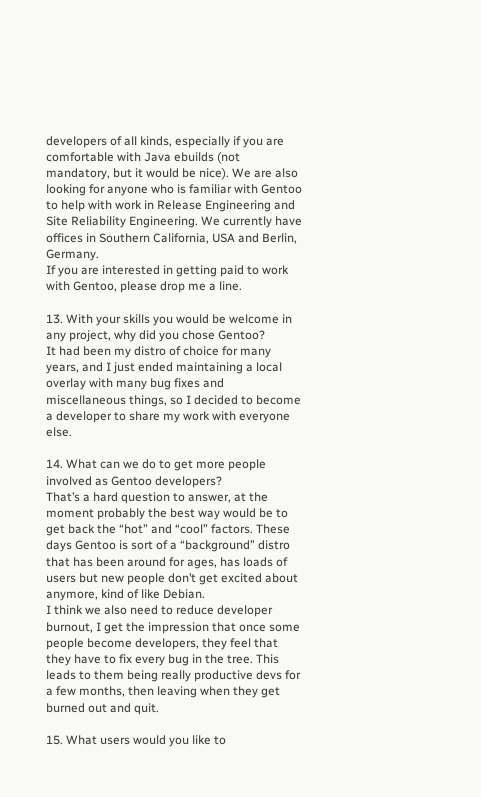developers of all kinds, especially if you are comfortable with Java ebuilds (not mandatory, but it would be nice). We are also looking for anyone who is familiar with Gentoo to help with work in Release Engineering and Site Reliability Engineering. We currently have offices in Southern California, USA and Berlin, Germany.
If you are interested in getting paid to work with Gentoo, please drop me a line.

13. With your skills you would be welcome in any project, why did you chose Gentoo?
It had been my distro of choice for many years, and I just ended maintaining a local overlay with many bug fixes and miscellaneous things, so I decided to become a developer to share my work with everyone else.

14. What can we do to get more people involved as Gentoo developers?
That’s a hard question to answer, at the moment probably the best way would be to get back the “hot” and “cool” factors. These days Gentoo is sort of a “background” distro that has been around for ages, has loads of users but new people don’t get excited about anymore, kind of like Debian.
I think we also need to reduce developer burnout, I get the impression that once some people become developers, they feel that they have to fix every bug in the tree. This leads to them being really productive devs for a few months, then leaving when they get burned out and quit.

15. What users would you like to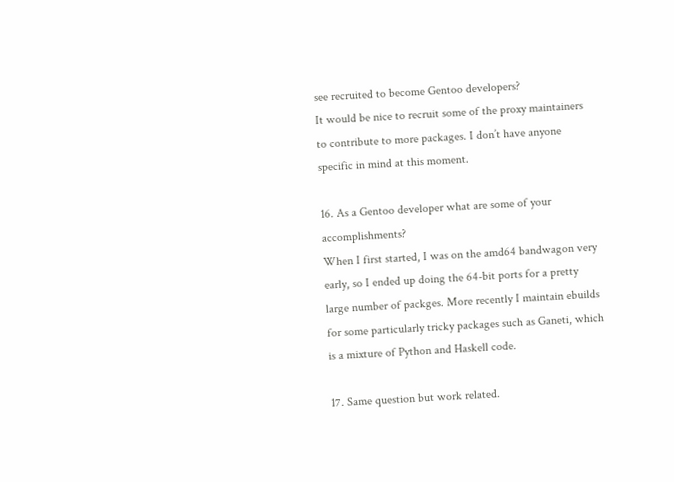see recruited to become Gentoo developers?
It would be nice to recruit some of the proxy maintainers to contribute to more packages. I don’t have anyone specific in mind at this moment.

16. As a Gentoo developer what are some of your accomplishments?
When I first started, I was on the amd64 bandwagon very early, so I ended up doing the 64-bit ports for a pretty large number of packges. More recently I maintain ebuilds for some particularly tricky packages such as Ganeti, which is a mixture of Python and Haskell code.

17. Same question but work related.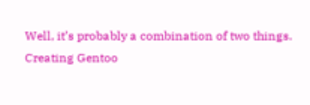Well, it’s probably a combination of two things.
Creating Gentoo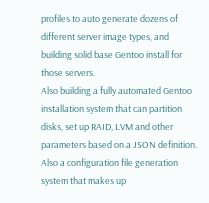profiles to auto generate dozens of different server image types, and building solid base Gentoo install for those servers.
Also building a fully automated Gentoo installation system that can partition disks, set up RAID, LVM and other parameters based on a JSON definition. Also a configuration file generation system that makes up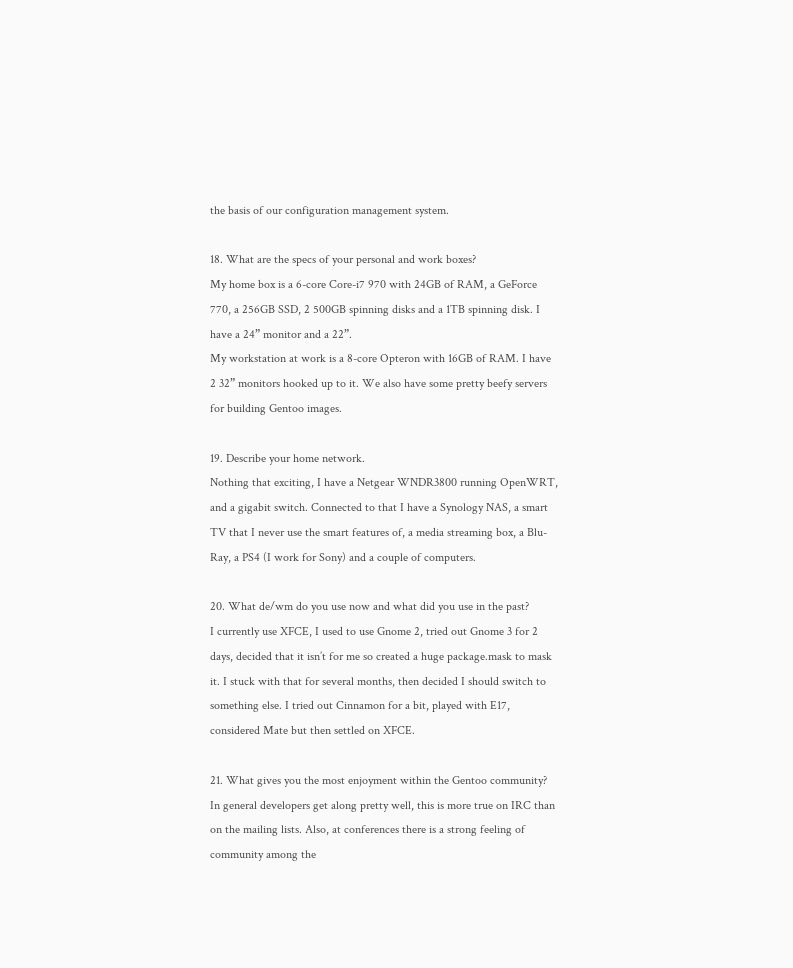the basis of our configuration management system.

18. What are the specs of your personal and work boxes?
My home box is a 6-core Core-i7 970 with 24GB of RAM, a GeForce 770, a 256GB SSD, 2 500GB spinning disks and a 1TB spinning disk. I have a 24” monitor and a 22”.
My workstation at work is a 8-core Opteron with 16GB of RAM. I have 2 32” monitors hooked up to it. We also have some pretty beefy servers for building Gentoo images.

19. Describe your home network.
Nothing that exciting, I have a Netgear WNDR3800 running OpenWRT, and a gigabit switch. Connected to that I have a Synology NAS, a smart TV that I never use the smart features of, a media streaming box, a Blu-Ray, a PS4 (I work for Sony) and a couple of computers.

20. What de/wm do you use now and what did you use in the past?
I currently use XFCE, I used to use Gnome 2, tried out Gnome 3 for 2 days, decided that it isn’t for me so created a huge package.mask to mask it. I stuck with that for several months, then decided I should switch to something else. I tried out Cinnamon for a bit, played with E17, considered Mate but then settled on XFCE.

21. What gives you the most enjoyment within the Gentoo community?
In general developers get along pretty well, this is more true on IRC than on the mailing lists. Also, at conferences there is a strong feeling of community among the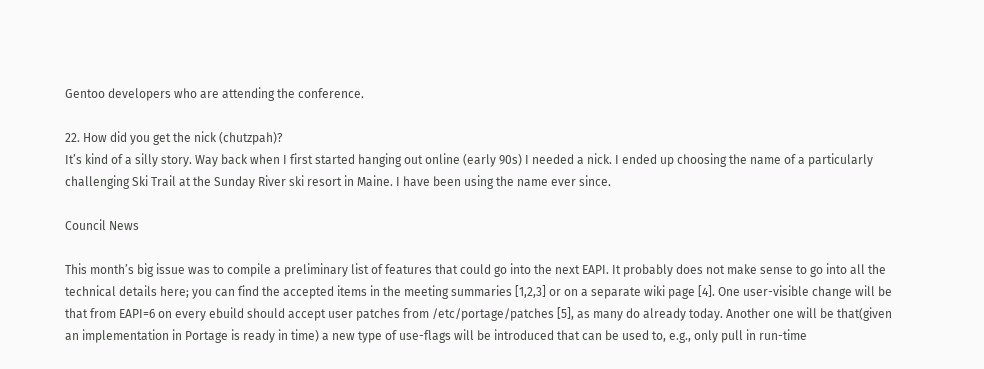Gentoo developers who are attending the conference.

22. How did you get the nick (chutzpah)?
It’s kind of a silly story. Way back when I first started hanging out online (early 90s) I needed a nick. I ended up choosing the name of a particularly challenging Ski Trail at the Sunday River ski resort in Maine. I have been using the name ever since.

Council News

This month’s big issue was to compile a preliminary list of features that could go into the next EAPI. It probably does not make sense to go into all the technical details here; you can find the accepted items in the meeting summaries [1,2,3] or on a separate wiki page [4]. One user-visible change will be that from EAPI=6 on every ebuild should accept user patches from /etc/portage/patches [5], as many do already today. Another one will be that(given an implementation in Portage is ready in time) a new type of use-flags will be introduced that can be used to, e.g., only pull in run-time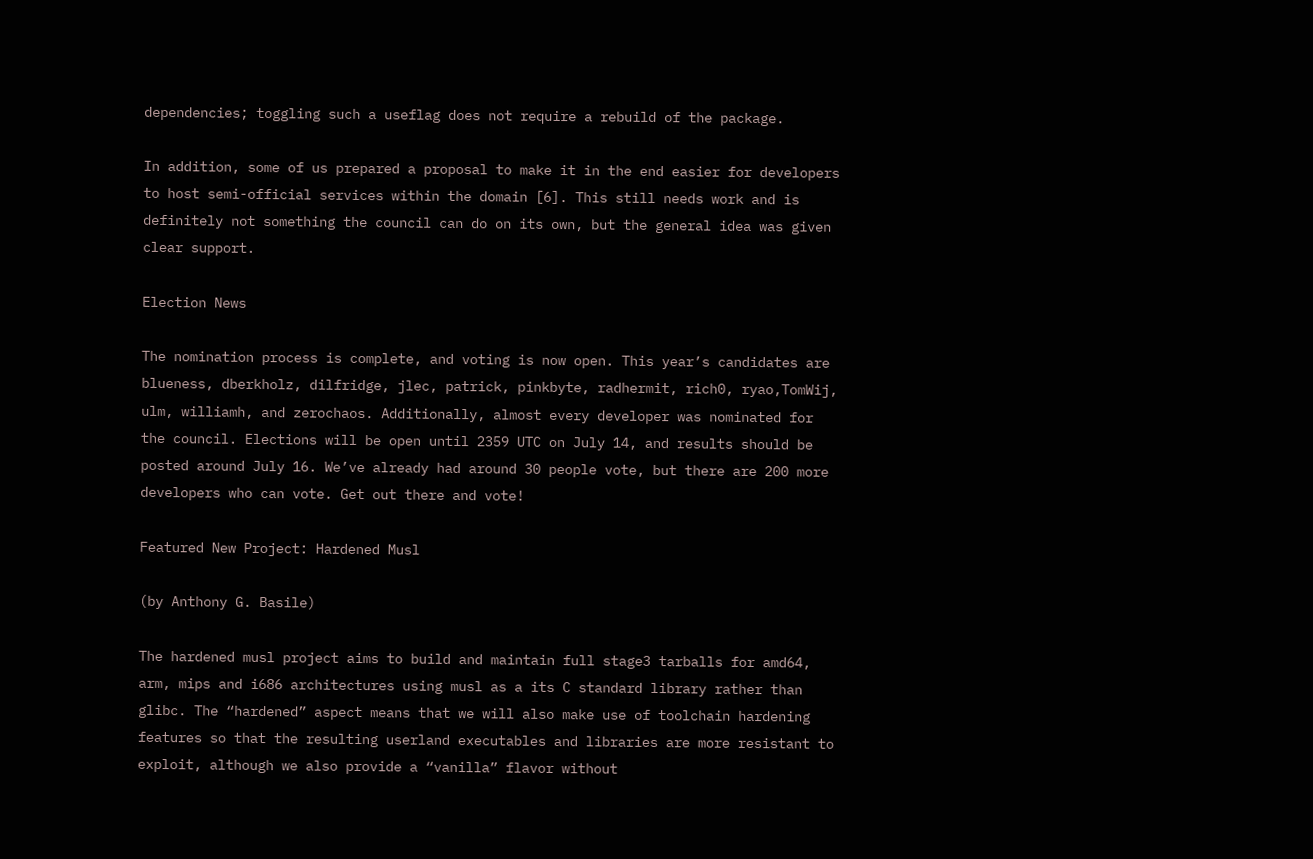dependencies; toggling such a useflag does not require a rebuild of the package.

In addition, some of us prepared a proposal to make it in the end easier for developers to host semi-official services within the domain [6]. This still needs work and is definitely not something the council can do on its own, but the general idea was given clear support.

Election News

The nomination process is complete, and voting is now open. This year’s candidates are blueness, dberkholz, dilfridge, jlec, patrick, pinkbyte, radhermit, rich0, ryao,TomWij, ulm, williamh, and zerochaos. Additionally, almost every developer was nominated for the council. Elections will be open until 2359 UTC on July 14, and results should be posted around July 16. We’ve already had around 30 people vote, but there are 200 more developers who can vote. Get out there and vote!

Featured New Project: Hardened Musl

(by Anthony G. Basile)

The hardened musl project aims to build and maintain full stage3 tarballs for amd64, arm, mips and i686 architectures using musl as a its C standard library rather than glibc. The “hardened” aspect means that we will also make use of toolchain hardening features so that the resulting userland executables and libraries are more resistant to exploit, although we also provide a “vanilla” flavor without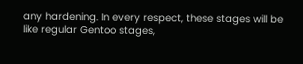any hardening. In every respect, these stages will be like regular Gentoo stages,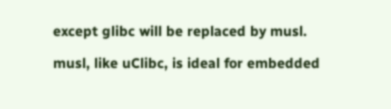except glibc will be replaced by musl.

musl, like uClibc, is ideal for embedded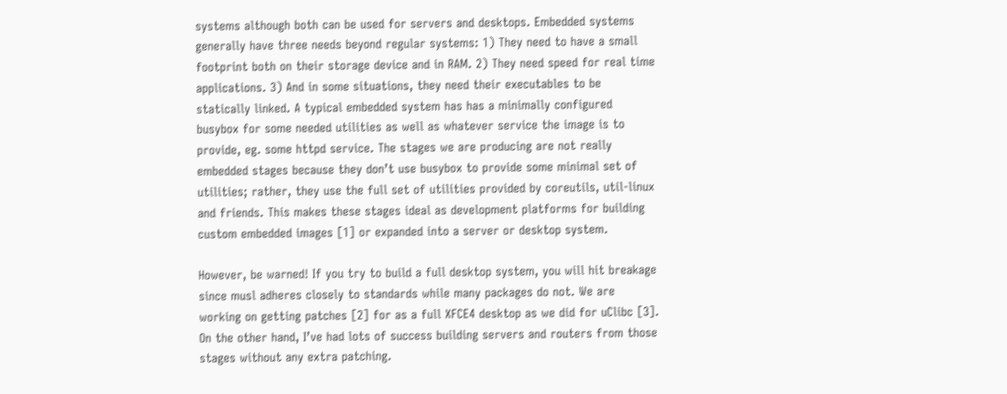systems although both can be used for servers and desktops. Embedded systems generally have three needs beyond regular systems: 1) They need to have a small footprint both on their storage device and in RAM. 2) They need speed for real time applications. 3) And in some situations, they need their executables to be statically linked. A typical embedded system has has a minimally configured busybox for some needed utilities as well as whatever service the image is to provide, eg. some httpd service. The stages we are producing are not really embedded stages because they don’t use busybox to provide some minimal set of utilities; rather, they use the full set of utilities provided by coreutils, util-linux and friends. This makes these stages ideal as development platforms for building custom embedded images [1] or expanded into a server or desktop system.

However, be warned! If you try to build a full desktop system, you will hit breakage since musl adheres closely to standards while many packages do not. We are working on getting patches [2] for as a full XFCE4 desktop as we did for uClibc [3]. On the other hand, I’ve had lots of success building servers and routers from those stages without any extra patching.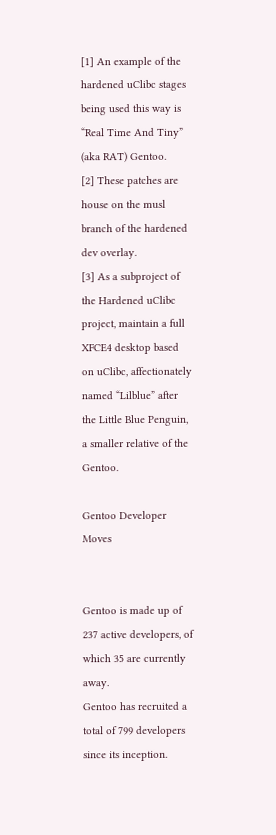[1] An example of the hardened uClibc stages being used this way is “Real Time And Tiny” (aka RAT) Gentoo.
[2] These patches are house on the musl branch of the hardened dev overlay.
[3] As a subproject of the Hardened uClibc project, maintain a full XFCE4 desktop based on uClibc, affectionately named “Lilblue” after the Little Blue Penguin, a smaller relative of the Gentoo.

Gentoo Developer Moves


Gentoo is made up of 237 active developers, of which 35 are currently away.
Gentoo has recruited a total of 799 developers since its inception.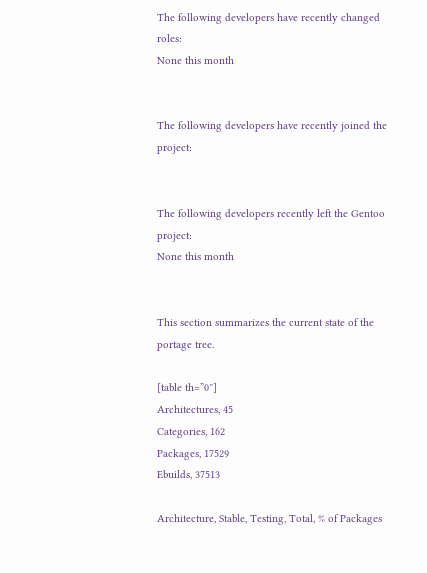The following developers have recently changed roles:
None this month


The following developers have recently joined the project:


The following developers recently left the Gentoo project:
None this month


This section summarizes the current state of the portage tree.

[table th=”0″]
Architectures, 45
Categories, 162
Packages, 17529
Ebuilds, 37513

Architecture, Stable, Testing, Total, % of Packages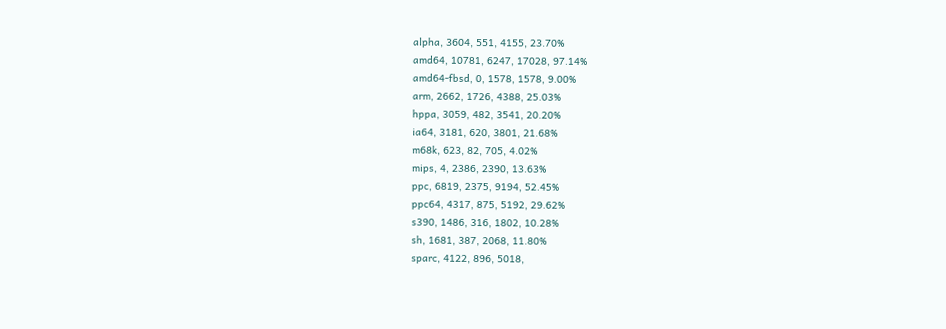alpha, 3604, 551, 4155, 23.70%
amd64, 10781, 6247, 17028, 97.14%
amd64-fbsd, 0, 1578, 1578, 9.00%
arm, 2662, 1726, 4388, 25.03%
hppa, 3059, 482, 3541, 20.20%
ia64, 3181, 620, 3801, 21.68%
m68k, 623, 82, 705, 4.02%
mips, 4, 2386, 2390, 13.63%
ppc, 6819, 2375, 9194, 52.45%
ppc64, 4317, 875, 5192, 29.62%
s390, 1486, 316, 1802, 10.28%
sh, 1681, 387, 2068, 11.80%
sparc, 4122, 896, 5018,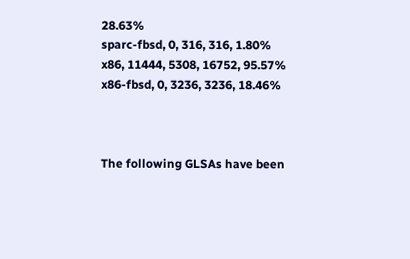28.63%
sparc-fbsd, 0, 316, 316, 1.80%
x86, 11444, 5308, 16752, 95.57%
x86-fbsd, 0, 3236, 3236, 18.46%



The following GLSAs have been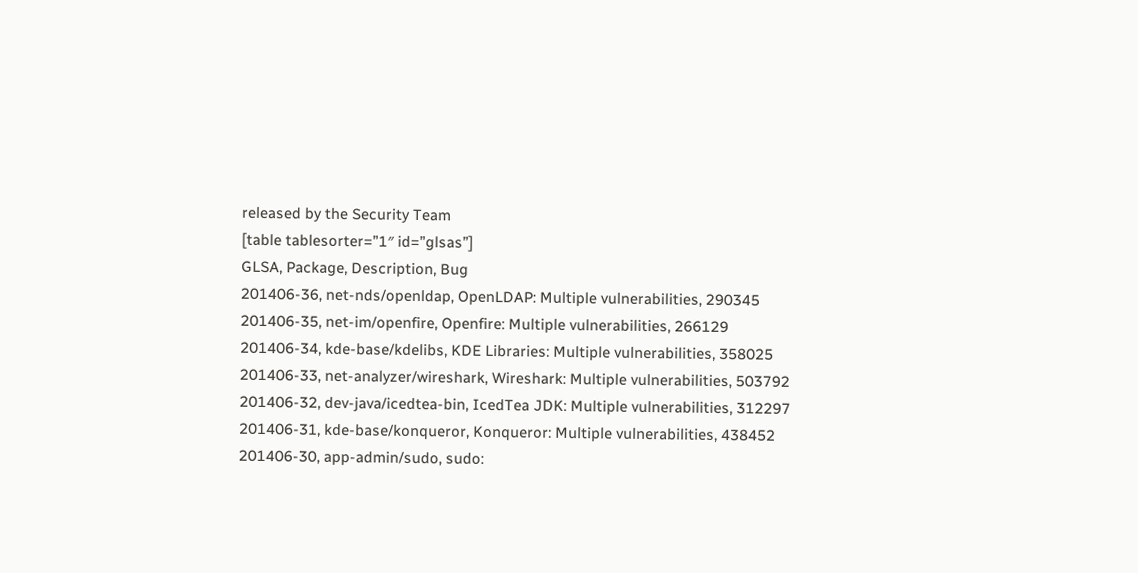released by the Security Team
[table tablesorter=”1″ id=”glsas”]
GLSA, Package, Description, Bug
201406-36, net-nds/openldap, OpenLDAP: Multiple vulnerabilities, 290345
201406-35, net-im/openfire, Openfire: Multiple vulnerabilities, 266129
201406-34, kde-base/kdelibs, KDE Libraries: Multiple vulnerabilities, 358025
201406-33, net-analyzer/wireshark, Wireshark: Multiple vulnerabilities, 503792
201406-32, dev-java/icedtea-bin, IcedTea JDK: Multiple vulnerabilities, 312297
201406-31, kde-base/konqueror, Konqueror: Multiple vulnerabilities, 438452
201406-30, app-admin/sudo, sudo: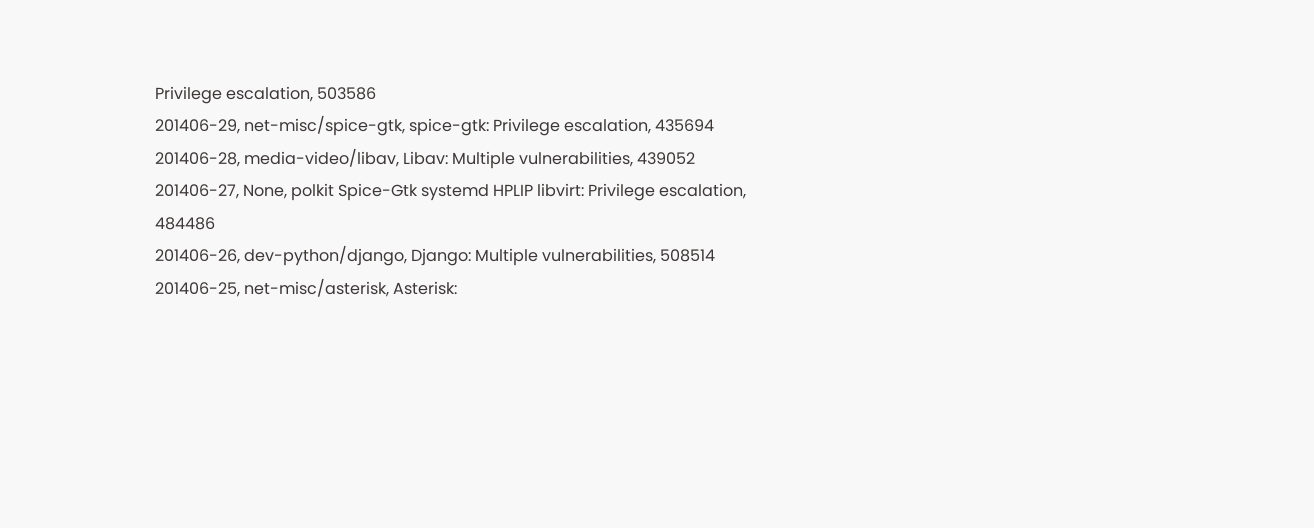Privilege escalation, 503586
201406-29, net-misc/spice-gtk, spice-gtk: Privilege escalation, 435694
201406-28, media-video/libav, Libav: Multiple vulnerabilities, 439052
201406-27, None, polkit Spice-Gtk systemd HPLIP libvirt: Privilege escalation, 484486
201406-26, dev-python/django, Django: Multiple vulnerabilities, 508514
201406-25, net-misc/asterisk, Asterisk: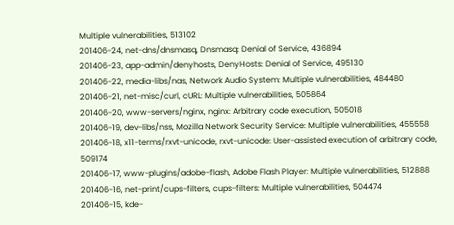Multiple vulnerabilities, 513102
201406-24, net-dns/dnsmasq, Dnsmasq: Denial of Service, 436894
201406-23, app-admin/denyhosts, DenyHosts: Denial of Service, 495130
201406-22, media-libs/nas, Network Audio System: Multiple vulnerabilities, 484480
201406-21, net-misc/curl, cURL: Multiple vulnerabilities, 505864
201406-20, www-servers/nginx, nginx: Arbitrary code execution, 505018
201406-19, dev-libs/nss, Mozilla Network Security Service: Multiple vulnerabilities, 455558
201406-18, x11-terms/rxvt-unicode, rxvt-unicode: User-assisted execution of arbitrary code, 509174
201406-17, www-plugins/adobe-flash, Adobe Flash Player: Multiple vulnerabilities, 512888
201406-16, net-print/cups-filters, cups-filters: Multiple vulnerabilities, 504474
201406-15, kde-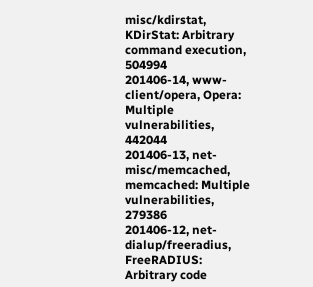misc/kdirstat, KDirStat: Arbitrary command execution, 504994
201406-14, www-client/opera, Opera: Multiple vulnerabilities, 442044
201406-13, net-misc/memcached, memcached: Multiple vulnerabilities, 279386
201406-12, net-dialup/freeradius, FreeRADIUS: Arbitrary code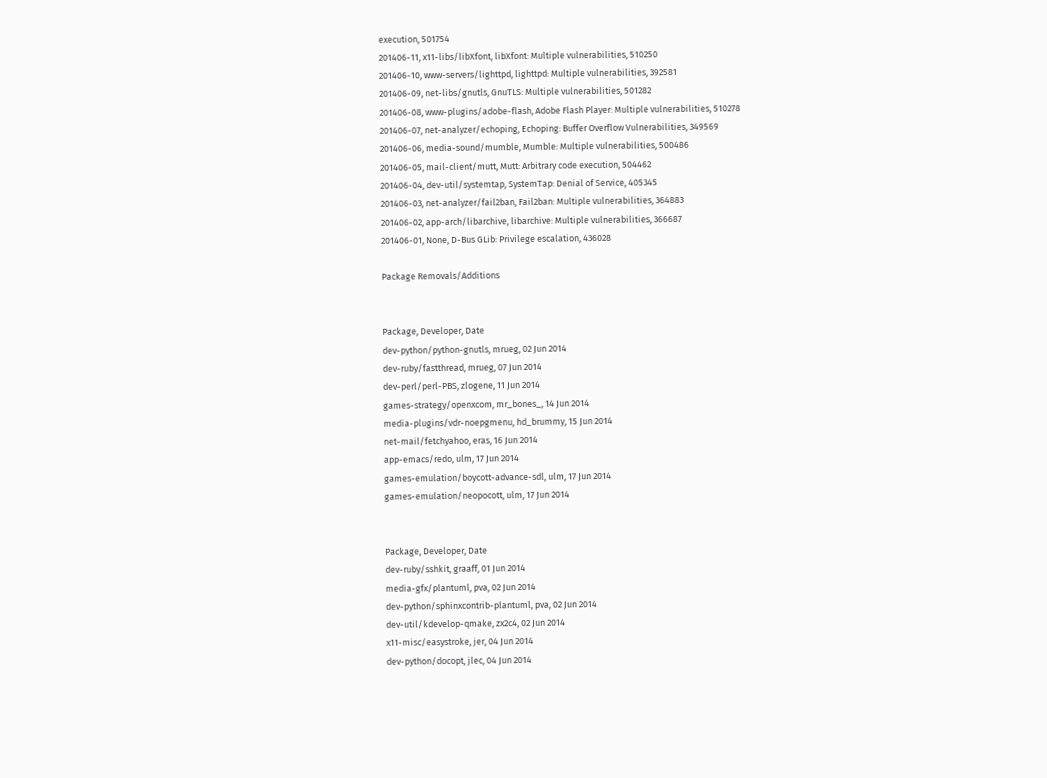execution, 501754
201406-11, x11-libs/libXfont, libXfont: Multiple vulnerabilities, 510250
201406-10, www-servers/lighttpd, lighttpd: Multiple vulnerabilities, 392581
201406-09, net-libs/gnutls, GnuTLS: Multiple vulnerabilities, 501282
201406-08, www-plugins/adobe-flash, Adobe Flash Player: Multiple vulnerabilities, 510278
201406-07, net-analyzer/echoping, Echoping: Buffer Overflow Vulnerabilities, 349569
201406-06, media-sound/mumble, Mumble: Multiple vulnerabilities, 500486
201406-05, mail-client/mutt, Mutt: Arbitrary code execution, 504462
201406-04, dev-util/systemtap, SystemTap: Denial of Service, 405345
201406-03, net-analyzer/fail2ban, Fail2ban: Multiple vulnerabilities, 364883
201406-02, app-arch/libarchive, libarchive: Multiple vulnerabilities, 366687
201406-01, None, D-Bus GLib: Privilege escalation, 436028

Package Removals/Additions


Package, Developer, Date
dev-python/python-gnutls, mrueg, 02 Jun 2014
dev-ruby/fastthread, mrueg, 07 Jun 2014
dev-perl/perl-PBS, zlogene, 11 Jun 2014
games-strategy/openxcom, mr_bones_, 14 Jun 2014
media-plugins/vdr-noepgmenu, hd_brummy, 15 Jun 2014
net-mail/fetchyahoo, eras, 16 Jun 2014
app-emacs/redo, ulm, 17 Jun 2014
games-emulation/boycott-advance-sdl, ulm, 17 Jun 2014
games-emulation/neopocott, ulm, 17 Jun 2014


Package, Developer, Date
dev-ruby/sshkit, graaff, 01 Jun 2014
media-gfx/plantuml, pva, 02 Jun 2014
dev-python/sphinxcontrib-plantuml, pva, 02 Jun 2014
dev-util/kdevelop-qmake, zx2c4, 02 Jun 2014
x11-misc/easystroke, jer, 04 Jun 2014
dev-python/docopt, jlec, 04 Jun 2014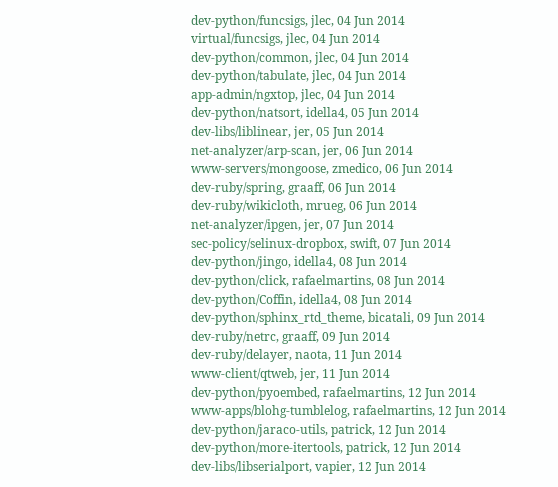dev-python/funcsigs, jlec, 04 Jun 2014
virtual/funcsigs, jlec, 04 Jun 2014
dev-python/common, jlec, 04 Jun 2014
dev-python/tabulate, jlec, 04 Jun 2014
app-admin/ngxtop, jlec, 04 Jun 2014
dev-python/natsort, idella4, 05 Jun 2014
dev-libs/liblinear, jer, 05 Jun 2014
net-analyzer/arp-scan, jer, 06 Jun 2014
www-servers/mongoose, zmedico, 06 Jun 2014
dev-ruby/spring, graaff, 06 Jun 2014
dev-ruby/wikicloth, mrueg, 06 Jun 2014
net-analyzer/ipgen, jer, 07 Jun 2014
sec-policy/selinux-dropbox, swift, 07 Jun 2014
dev-python/jingo, idella4, 08 Jun 2014
dev-python/click, rafaelmartins, 08 Jun 2014
dev-python/Coffin, idella4, 08 Jun 2014
dev-python/sphinx_rtd_theme, bicatali, 09 Jun 2014
dev-ruby/netrc, graaff, 09 Jun 2014
dev-ruby/delayer, naota, 11 Jun 2014
www-client/qtweb, jer, 11 Jun 2014
dev-python/pyoembed, rafaelmartins, 12 Jun 2014
www-apps/blohg-tumblelog, rafaelmartins, 12 Jun 2014
dev-python/jaraco-utils, patrick, 12 Jun 2014
dev-python/more-itertools, patrick, 12 Jun 2014
dev-libs/libserialport, vapier, 12 Jun 2014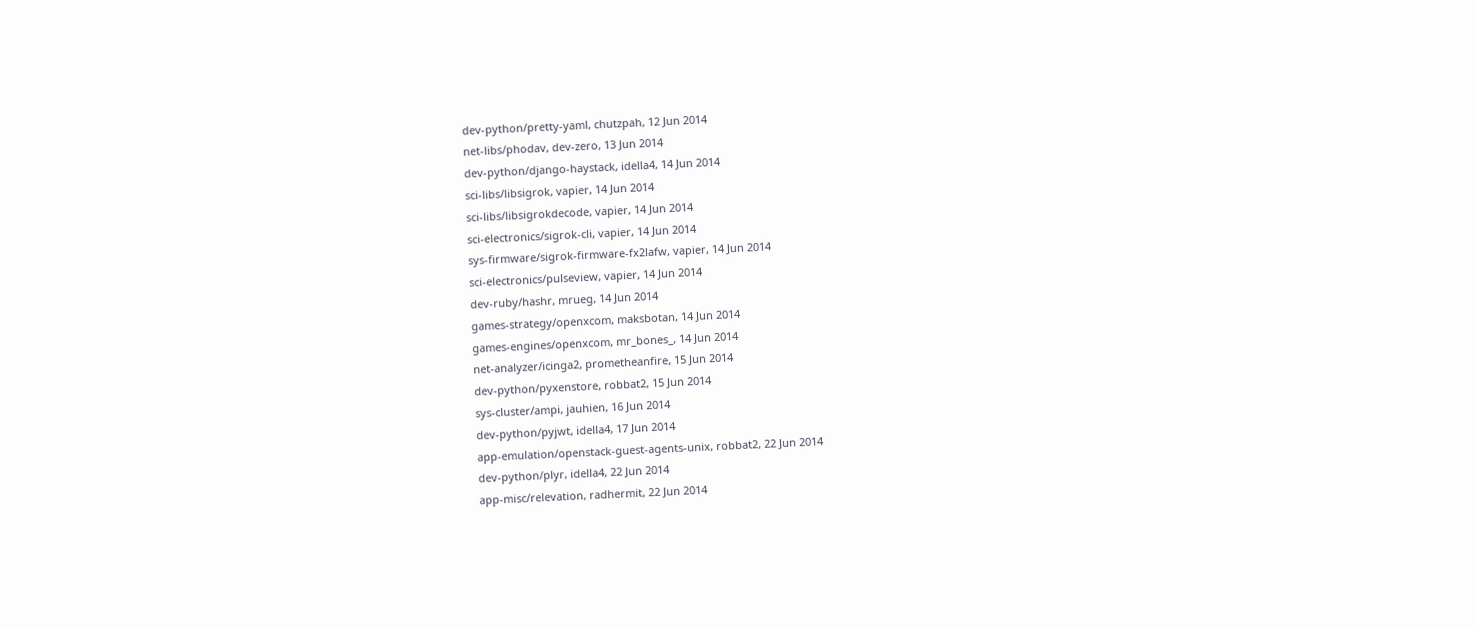dev-python/pretty-yaml, chutzpah, 12 Jun 2014
net-libs/phodav, dev-zero, 13 Jun 2014
dev-python/django-haystack, idella4, 14 Jun 2014
sci-libs/libsigrok, vapier, 14 Jun 2014
sci-libs/libsigrokdecode, vapier, 14 Jun 2014
sci-electronics/sigrok-cli, vapier, 14 Jun 2014
sys-firmware/sigrok-firmware-fx2lafw, vapier, 14 Jun 2014
sci-electronics/pulseview, vapier, 14 Jun 2014
dev-ruby/hashr, mrueg, 14 Jun 2014
games-strategy/openxcom, maksbotan, 14 Jun 2014
games-engines/openxcom, mr_bones_, 14 Jun 2014
net-analyzer/icinga2, prometheanfire, 15 Jun 2014
dev-python/pyxenstore, robbat2, 15 Jun 2014
sys-cluster/ampi, jauhien, 16 Jun 2014
dev-python/pyjwt, idella4, 17 Jun 2014
app-emulation/openstack-guest-agents-unix, robbat2, 22 Jun 2014
dev-python/plyr, idella4, 22 Jun 2014
app-misc/relevation, radhermit, 22 Jun 2014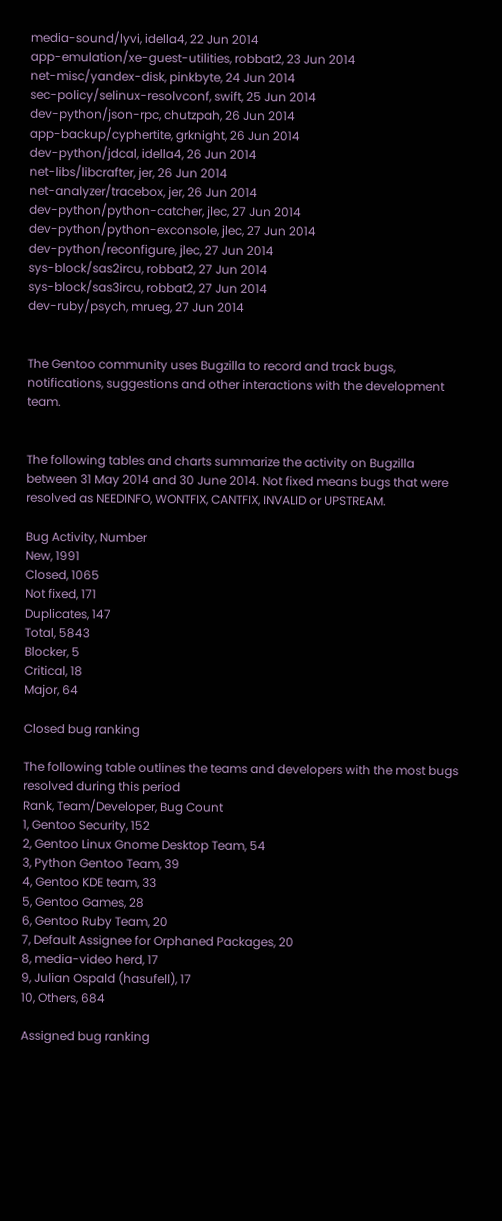media-sound/lyvi, idella4, 22 Jun 2014
app-emulation/xe-guest-utilities, robbat2, 23 Jun 2014
net-misc/yandex-disk, pinkbyte, 24 Jun 2014
sec-policy/selinux-resolvconf, swift, 25 Jun 2014
dev-python/json-rpc, chutzpah, 26 Jun 2014
app-backup/cyphertite, grknight, 26 Jun 2014
dev-python/jdcal, idella4, 26 Jun 2014
net-libs/libcrafter, jer, 26 Jun 2014
net-analyzer/tracebox, jer, 26 Jun 2014
dev-python/python-catcher, jlec, 27 Jun 2014
dev-python/python-exconsole, jlec, 27 Jun 2014
dev-python/reconfigure, jlec, 27 Jun 2014
sys-block/sas2ircu, robbat2, 27 Jun 2014
sys-block/sas3ircu, robbat2, 27 Jun 2014
dev-ruby/psych, mrueg, 27 Jun 2014


The Gentoo community uses Bugzilla to record and track bugs, notifications, suggestions and other interactions with the development team.


The following tables and charts summarize the activity on Bugzilla between 31 May 2014 and 30 June 2014. Not fixed means bugs that were resolved as NEEDINFO, WONTFIX, CANTFIX, INVALID or UPSTREAM.

Bug Activity, Number
New, 1991
Closed, 1065
Not fixed, 171
Duplicates, 147
Total, 5843
Blocker, 5
Critical, 18
Major, 64

Closed bug ranking

The following table outlines the teams and developers with the most bugs resolved during this period
Rank, Team/Developer, Bug Count
1, Gentoo Security, 152
2, Gentoo Linux Gnome Desktop Team, 54
3, Python Gentoo Team, 39
4, Gentoo KDE team, 33
5, Gentoo Games, 28
6, Gentoo Ruby Team, 20
7, Default Assignee for Orphaned Packages, 20
8, media-video herd, 17
9, Julian Ospald (hasufell), 17
10, Others, 684

Assigned bug ranking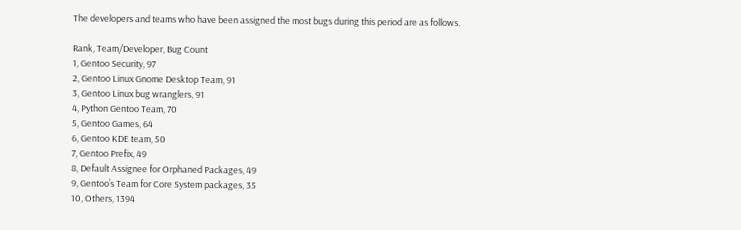The developers and teams who have been assigned the most bugs during this period are as follows.

Rank, Team/Developer, Bug Count
1, Gentoo Security, 97
2, Gentoo Linux Gnome Desktop Team, 91
3, Gentoo Linux bug wranglers, 91
4, Python Gentoo Team, 70
5, Gentoo Games, 64
6, Gentoo KDE team, 50
7, Gentoo Prefix, 49
8, Default Assignee for Orphaned Packages, 49
9, Gentoo’s Team for Core System packages, 35
10, Others, 1394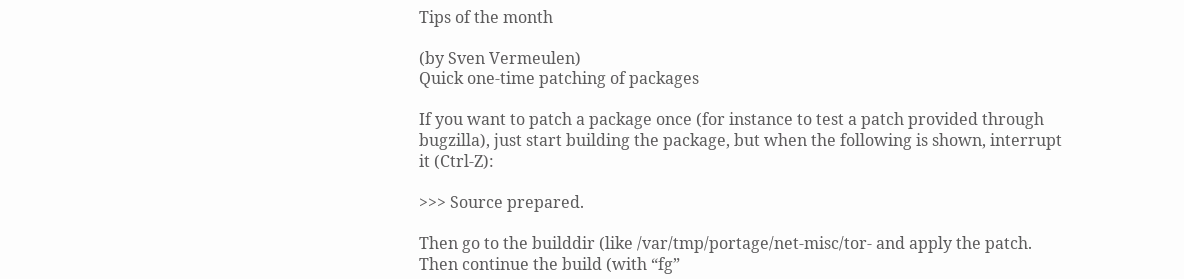Tips of the month

(by Sven Vermeulen)
Quick one-time patching of packages

If you want to patch a package once (for instance to test a patch provided through bugzilla), just start building the package, but when the following is shown, interrupt it (Ctrl-Z):

>>> Source prepared.

Then go to the builddir (like /var/tmp/portage/net-misc/tor- and apply the patch. Then continue the build (with “fg”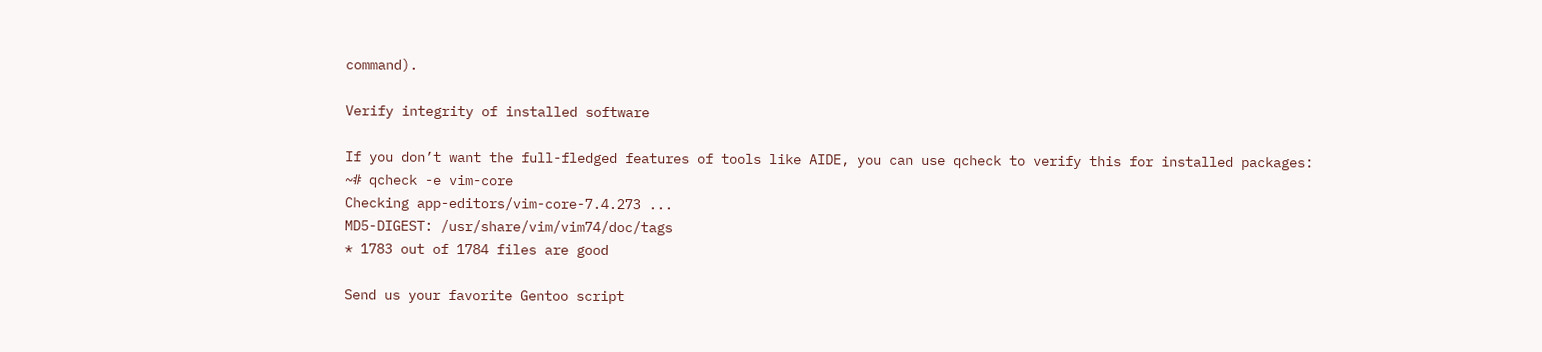command).

Verify integrity of installed software

If you don’t want the full-fledged features of tools like AIDE, you can use qcheck to verify this for installed packages:
~# qcheck -e vim-core
Checking app-editors/vim-core-7.4.273 ...
MD5-DIGEST: /usr/share/vim/vim74/doc/tags
* 1783 out of 1784 files are good

Send us your favorite Gentoo script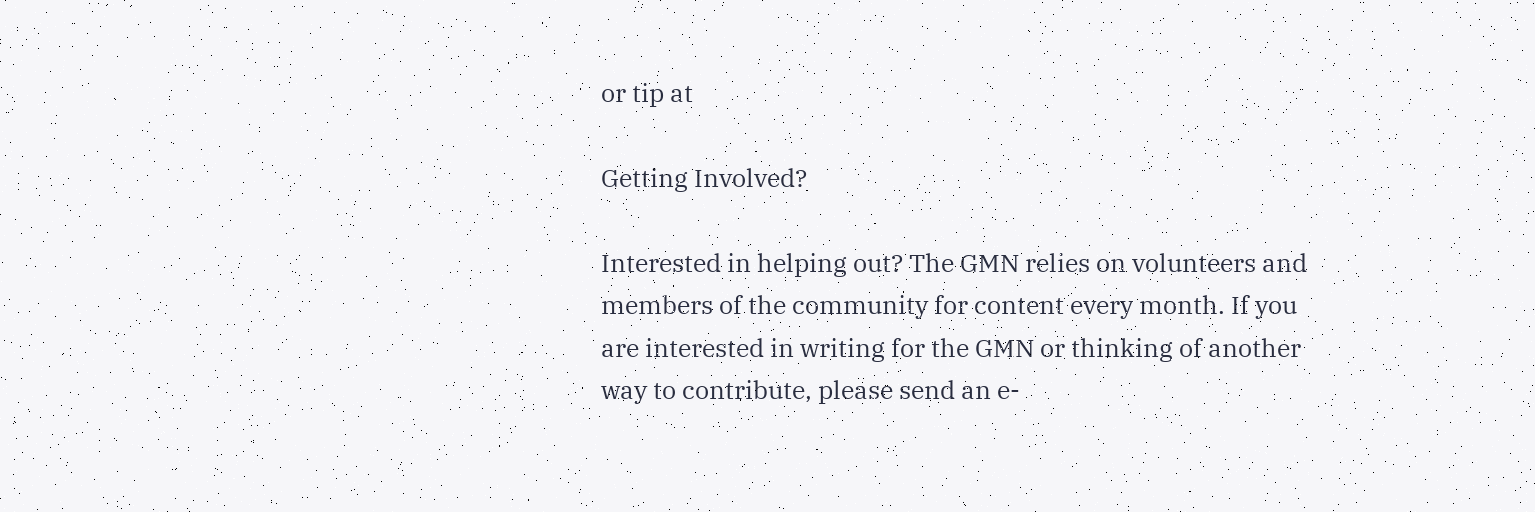or tip at

Getting Involved?

Interested in helping out? The GMN relies on volunteers and members of the community for content every month. If you are interested in writing for the GMN or thinking of another way to contribute, please send an e-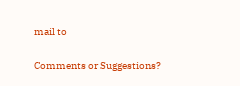mail to

Comments or Suggestions?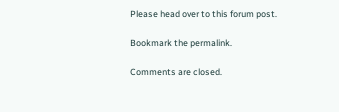Please head over to this forum post.

Bookmark the permalink.

Comments are closed.